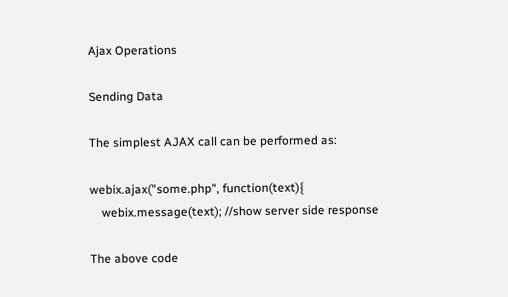Ajax Operations

Sending Data

The simplest AJAX call can be performed as:

webix.ajax("some.php", function(text){
    webix.message(text); //show server side response

The above code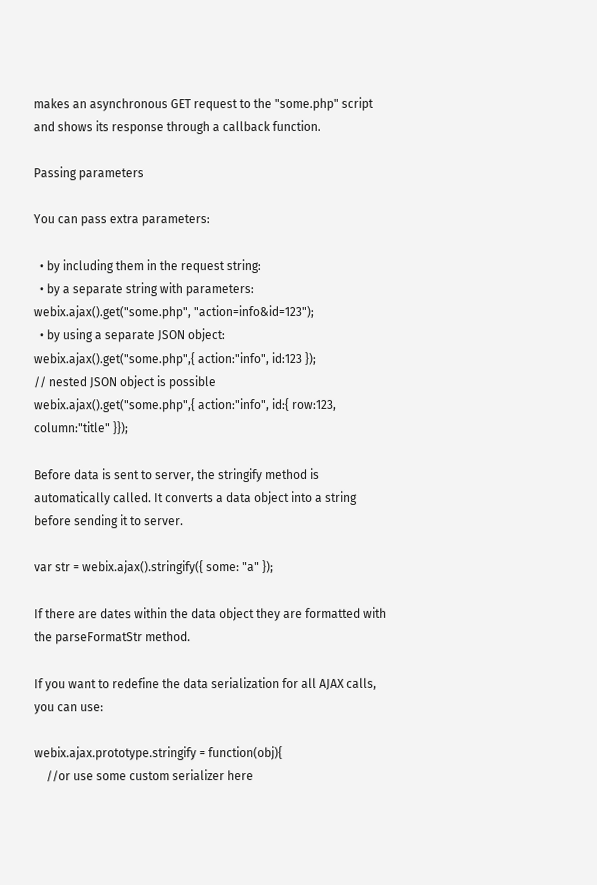makes an asynchronous GET request to the "some.php" script and shows its response through a callback function.

Passing parameters

You can pass extra parameters:

  • by including them in the request string:
  • by a separate string with parameters:
webix.ajax().get("some.php", "action=info&id=123");
  • by using a separate JSON object:
webix.ajax().get("some.php",{ action:"info", id:123 });
// nested JSON object is possible
webix.ajax().get("some.php",{ action:"info", id:{ row:123, column:"title" }});

Before data is sent to server, the stringify method is automatically called. It converts a data object into a string before sending it to server.

var str = webix.ajax().stringify({ some: "a" });

If there are dates within the data object they are formatted with the parseFormatStr method.

If you want to redefine the data serialization for all AJAX calls, you can use:

webix.ajax.prototype.stringify = function(obj){
    //or use some custom serializer here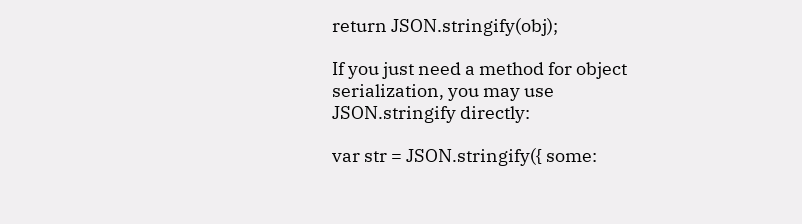return JSON.stringify(obj);

If you just need a method for object serialization, you may use JSON.stringify directly:

var str = JSON.stringify({ some: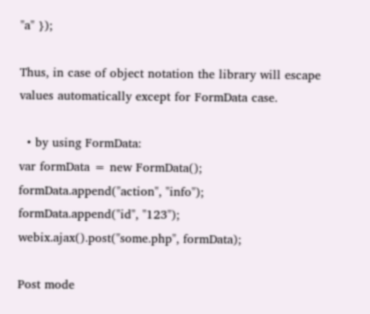"a" });

Thus, in case of object notation the library will escape values automatically except for FormData case.

  • by using FormData:
var formData = new FormData();
formData.append("action", "info");
formData.append("id", "123");
webix.ajax().post("some.php", formData);

Post mode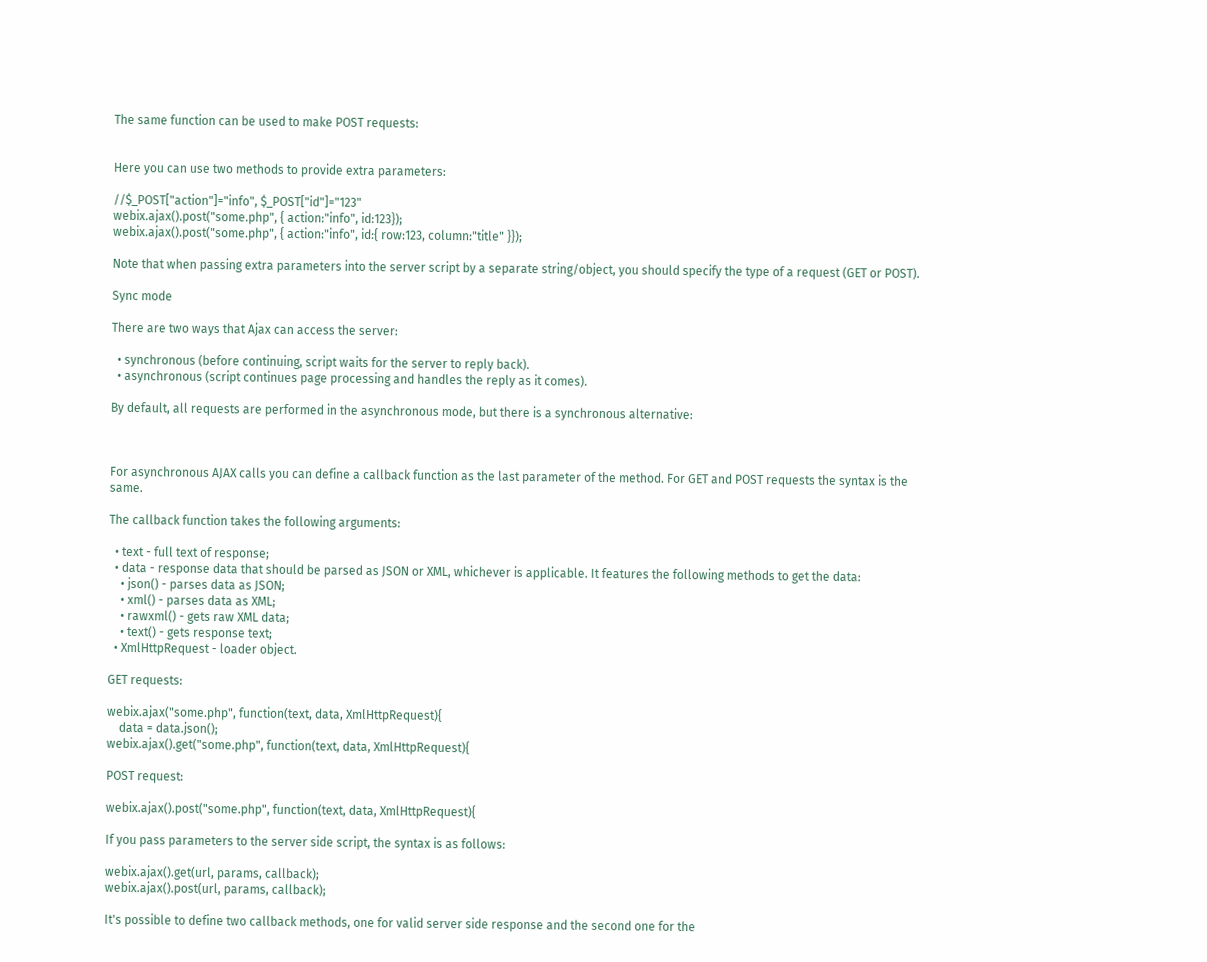The same function can be used to make POST requests:


Here you can use two methods to provide extra parameters:

//$_POST["action"]="info", $_POST["id"]="123"
webix.ajax().post("some.php", { action:"info", id:123});
webix.ajax().post("some.php", { action:"info", id:{ row:123, column:"title" }});

Note that when passing extra parameters into the server script by a separate string/object, you should specify the type of a request (GET or POST).

Sync mode

There are two ways that Ajax can access the server:

  • synchronous (before continuing, script waits for the server to reply back).
  • asynchronous (script continues page processing and handles the reply as it comes).

By default, all requests are performed in the asynchronous mode, but there is a synchronous alternative:



For asynchronous AJAX calls you can define a callback function as the last parameter of the method. For GET and POST requests the syntax is the same.

The callback function takes the following arguments:

  • text - full text of response;
  • data - response data that should be parsed as JSON or XML, whichever is applicable. It features the following methods to get the data:
    • json() - parses data as JSON;
    • xml() - parses data as XML;
    • rawxml() - gets raw XML data;
    • text() - gets response text;
  • XmlHttpRequest - loader object.

GET requests:

webix.ajax("some.php", function(text, data, XmlHttpRequest){
    data = data.json();
webix.ajax().get("some.php", function(text, data, XmlHttpRequest){

POST request:

webix.ajax().post("some.php", function(text, data, XmlHttpRequest){

If you pass parameters to the server side script, the syntax is as follows:

webix.ajax().get(url, params, callback);
webix.ajax().post(url, params, callback);

It's possible to define two callback methods, one for valid server side response and the second one for the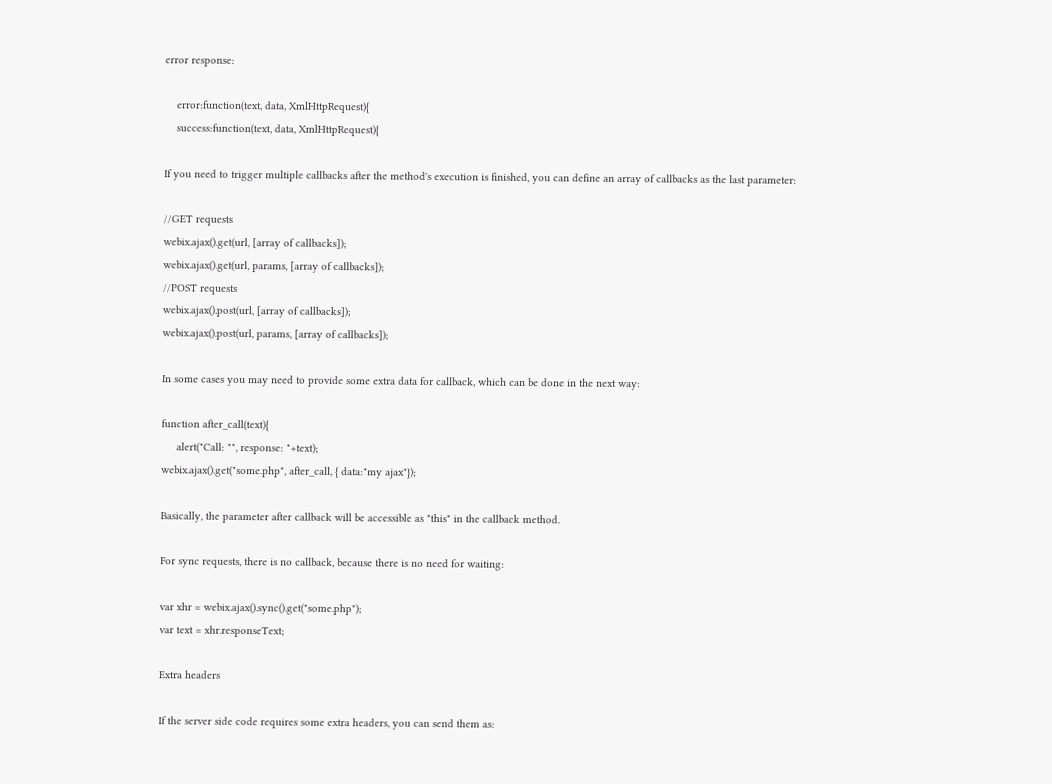error response:

    error:function(text, data, XmlHttpRequest){
    success:function(text, data, XmlHttpRequest){

If you need to trigger multiple callbacks after the method's execution is finished, you can define an array of callbacks as the last parameter:

//GET requests
webix.ajax().get(url, [array of callbacks]);
webix.ajax().get(url, params, [array of callbacks]);
//POST requests
webix.ajax().post(url, [array of callbacks]);
webix.ajax().post(url, params, [array of callbacks]);

In some cases you may need to provide some extra data for callback, which can be done in the next way:

function after_call(text){
     alert("Call: "", response: "+text);
webix.ajax().get("some.php", after_call, { data:"my ajax"});

Basically, the parameter after callback will be accessible as "this" in the callback method.

For sync requests, there is no callback, because there is no need for waiting:

var xhr = webix.ajax().sync().get("some.php");
var text = xhr.responseText;

Extra headers

If the server side code requires some extra headers, you can send them as: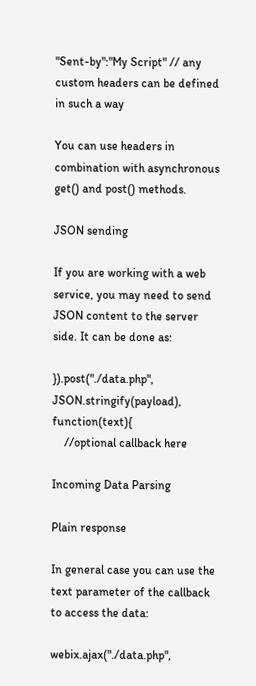"Sent-by":"My Script" // any custom headers can be defined in such a way

You can use headers in combination with asynchronous get() and post() methods.

JSON sending

If you are working with a web service, you may need to send JSON content to the server side. It can be done as:

}).post("./data.php", JSON.stringify(payload), function(text){
    //optional callback here

Incoming Data Parsing

Plain response

In general case you can use the text parameter of the callback to access the data:

webix.ajax("./data.php",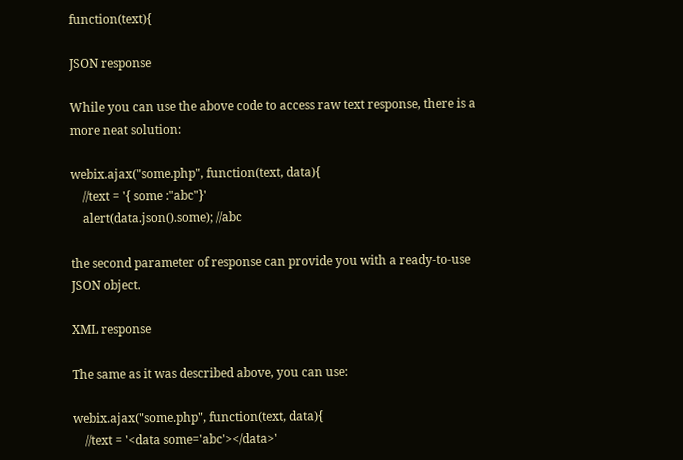function(text){

JSON response

While you can use the above code to access raw text response, there is a more neat solution:

webix.ajax("some.php", function(text, data){
    //text = '{ some :"abc"}'
    alert(data.json().some); //abc

the second parameter of response can provide you with a ready-to-use JSON object.

XML response

The same as it was described above, you can use:

webix.ajax("some.php", function(text, data){
    //text = '<data some='abc'></data>'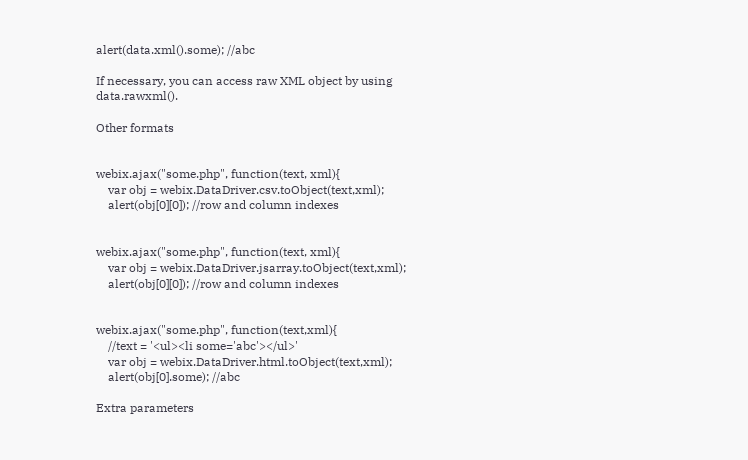alert(data.xml().some); //abc

If necessary, you can access raw XML object by using data.rawxml().

Other formats


webix.ajax("some.php", function(text, xml){
    var obj = webix.DataDriver.csv.toObject(text,xml);
    alert(obj[0][0]); //row and column indexes


webix.ajax("some.php", function(text, xml){
    var obj = webix.DataDriver.jsarray.toObject(text,xml);
    alert(obj[0][0]); //row and column indexes


webix.ajax("some.php", function(text,xml){
    //text = '<ul><li some='abc'></ul>'
    var obj = webix.DataDriver.html.toObject(text,xml);
    alert(obj[0].some); //abc

Extra parameters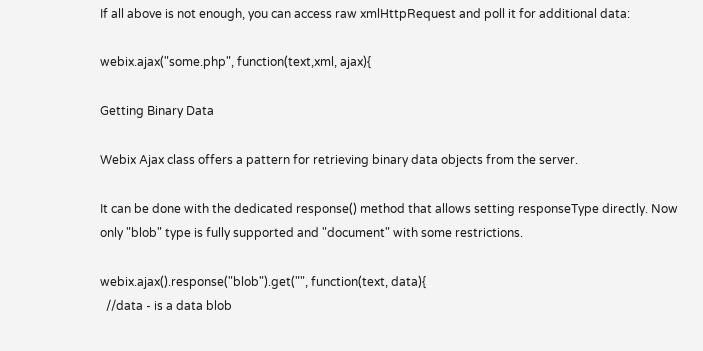If all above is not enough, you can access raw xmlHttpRequest and poll it for additional data:

webix.ajax("some.php", function(text,xml, ajax){

Getting Binary Data

Webix Ajax class offers a pattern for retrieving binary data objects from the server.

It can be done with the dedicated response() method that allows setting responseType directly. Now only "blob" type is fully supported and "document" with some restrictions.

webix.ajax().response("blob").get("", function(text, data){
  //data - is a data blob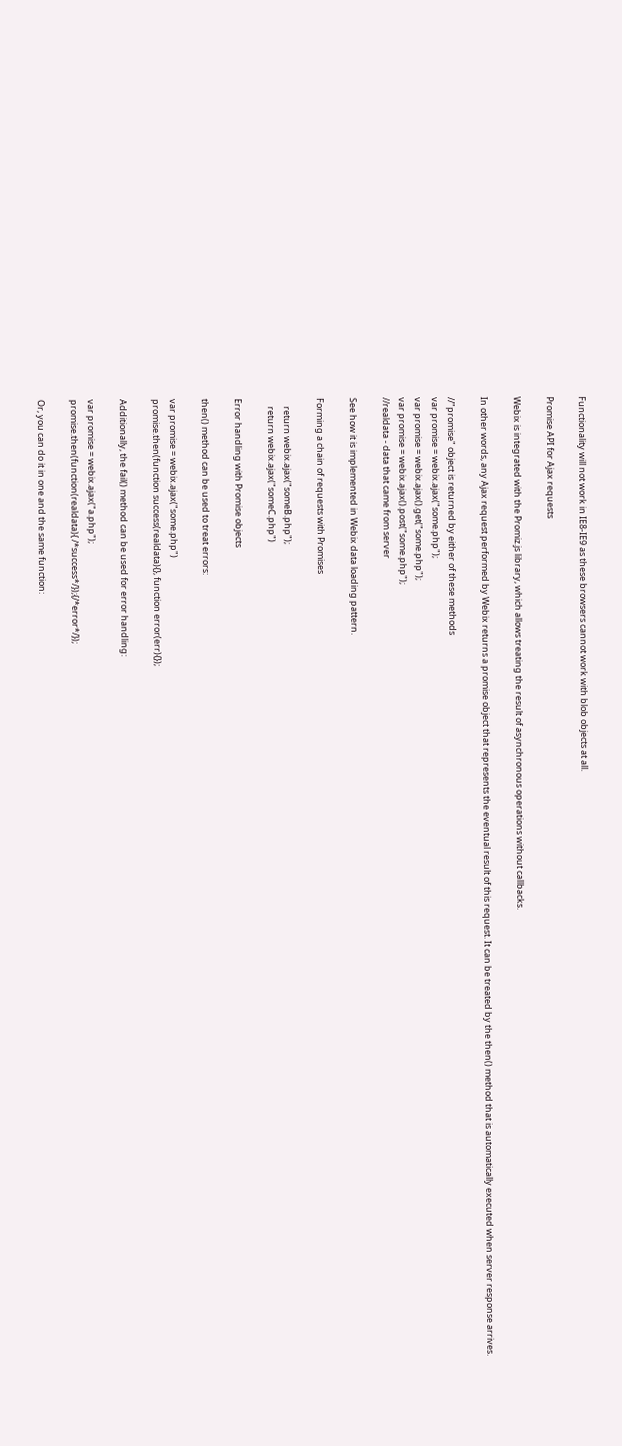Functionality will not work in IE8-IE9 as these browsers cannot work with blob objects at all.

Promise API for Ajax requests

Webix is integrated with the Promiz.js library, which allows treating the result of asynchronous operations without callbacks.

In other words, any Ajax request performed by Webix returns a promise object that represents the eventual result of this request. It can be treated by the then() method that is automatically executed when server response arrives.

//"promise" object is returned by either of these methods
var promise = webix.ajax("some.php");
var promise = webix.ajax().get("some.php");
var promise = webix.ajax().post("some.php");
//realdata - data that came from server

See how it is implemented in Webix data loading pattern.

Forming a chain of requests with Promises

    return webix.ajax("someB.php");
    return webix.ajax("someC.php")

Error handling with Promise objects

then() method can be used to treat errors:

var promise = webix.ajax("some.php")
promise.then(function success(realdata){}, function error(err){});

Additionally, the fail() method can be used for error handling:

var promise = webix.ajax("a.php");
promise.then(function(realdata){ /*success*/});{/*error*/});

Or, you can do it in one and the same function: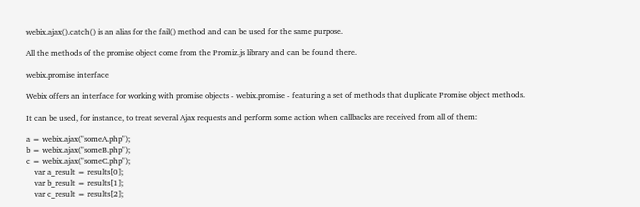webix.ajax().catch() is an alias for the fail() method and can be used for the same purpose.

All the methods of the promise object come from the Promiz.js library and can be found there.

webix.promise interface

Webix offers an interface for working with promise objects - webix.promise - featuring a set of methods that duplicate Promise object methods.

It can be used, for instance, to treat several Ajax requests and perform some action when callbacks are received from all of them:

a = webix.ajax("someA.php");
b = webix.ajax("someB.php");
c = webix.ajax("someC.php");
    var a_result = results[0];
    var b_result = results[1];
    var c_result = results[2];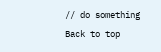// do something
Back to top